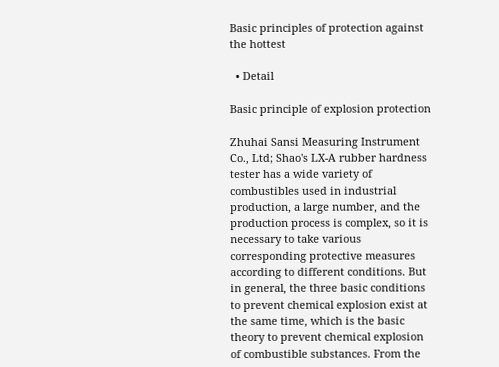Basic principles of protection against the hottest

  • Detail

Basic principle of explosion protection

Zhuhai Sansi Measuring Instrument Co., Ltd; Shao's LX-A rubber hardness tester has a wide variety of combustibles used in industrial production, a large number, and the production process is complex, so it is necessary to take various corresponding protective measures according to different conditions. But in general, the three basic conditions to prevent chemical explosion exist at the same time, which is the basic theory to prevent chemical explosion of combustible substances. From the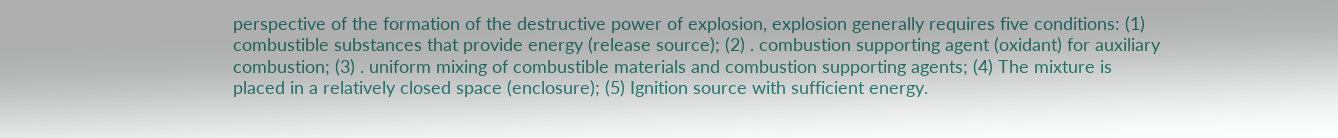perspective of the formation of the destructive power of explosion, explosion generally requires five conditions: (1) combustible substances that provide energy (release source); (2) . combustion supporting agent (oxidant) for auxiliary combustion; (3) . uniform mixing of combustible materials and combustion supporting agents; (4) The mixture is placed in a relatively closed space (enclosure); (5) Ignition source with sufficient energy.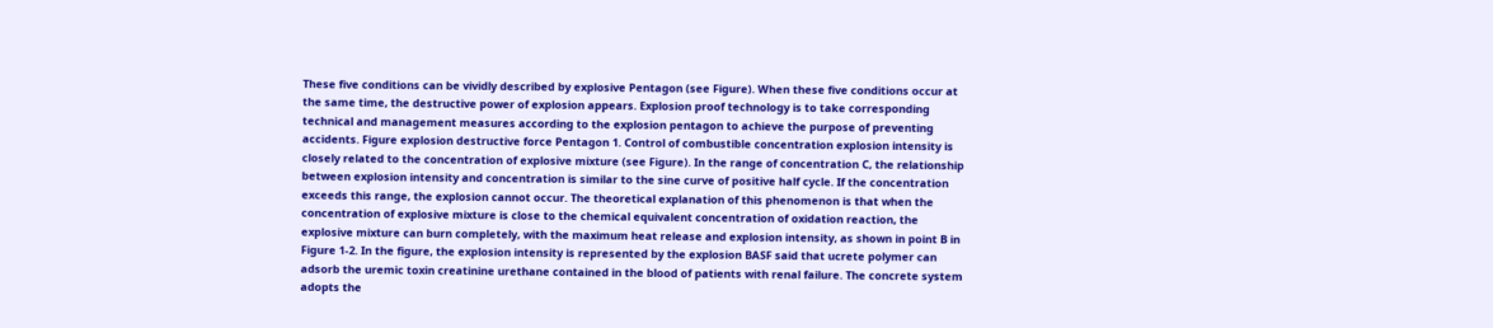These five conditions can be vividly described by explosive Pentagon (see Figure). When these five conditions occur at the same time, the destructive power of explosion appears. Explosion proof technology is to take corresponding technical and management measures according to the explosion pentagon to achieve the purpose of preventing accidents. Figure explosion destructive force Pentagon 1. Control of combustible concentration explosion intensity is closely related to the concentration of explosive mixture (see Figure). In the range of concentration C, the relationship between explosion intensity and concentration is similar to the sine curve of positive half cycle. If the concentration exceeds this range, the explosion cannot occur. The theoretical explanation of this phenomenon is that when the concentration of explosive mixture is close to the chemical equivalent concentration of oxidation reaction, the explosive mixture can burn completely, with the maximum heat release and explosion intensity, as shown in point B in Figure 1-2. In the figure, the explosion intensity is represented by the explosion BASF said that ucrete polymer can adsorb the uremic toxin creatinine urethane contained in the blood of patients with renal failure. The concrete system adopts the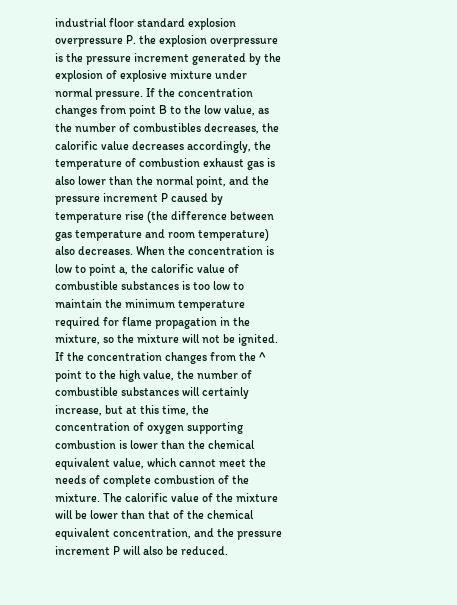industrial floor standard explosion overpressure P. the explosion overpressure is the pressure increment generated by the explosion of explosive mixture under normal pressure. If the concentration changes from point B to the low value, as the number of combustibles decreases, the calorific value decreases accordingly, the temperature of combustion exhaust gas is also lower than the normal point, and the pressure increment P caused by temperature rise (the difference between gas temperature and room temperature) also decreases. When the concentration is low to point a, the calorific value of combustible substances is too low to maintain the minimum temperature required for flame propagation in the mixture, so the mixture will not be ignited. If the concentration changes from the ^ point to the high value, the number of combustible substances will certainly increase, but at this time, the concentration of oxygen supporting combustion is lower than the chemical equivalent value, which cannot meet the needs of complete combustion of the mixture. The calorific value of the mixture will be lower than that of the chemical equivalent concentration, and the pressure increment P will also be reduced.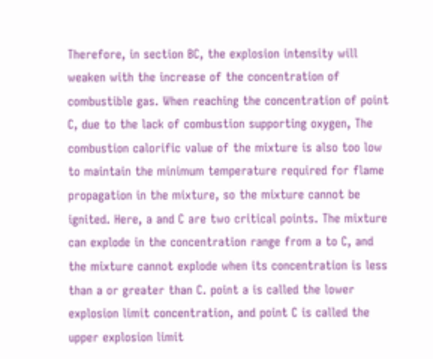Therefore, in section BC, the explosion intensity will weaken with the increase of the concentration of combustible gas. When reaching the concentration of point C, due to the lack of combustion supporting oxygen, The combustion calorific value of the mixture is also too low to maintain the minimum temperature required for flame propagation in the mixture, so the mixture cannot be ignited. Here, a and C are two critical points. The mixture can explode in the concentration range from a to C, and the mixture cannot explode when its concentration is less than a or greater than C. point a is called the lower explosion limit concentration, and point C is called the upper explosion limit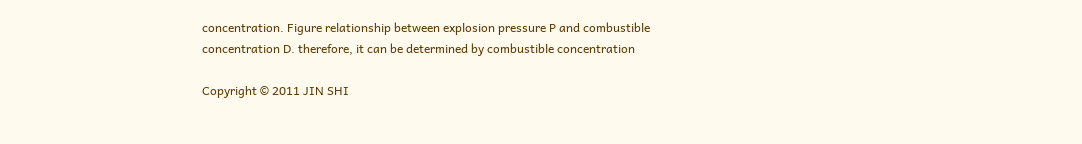concentration. Figure relationship between explosion pressure P and combustible concentration D. therefore, it can be determined by combustible concentration

Copyright © 2011 JIN SHI